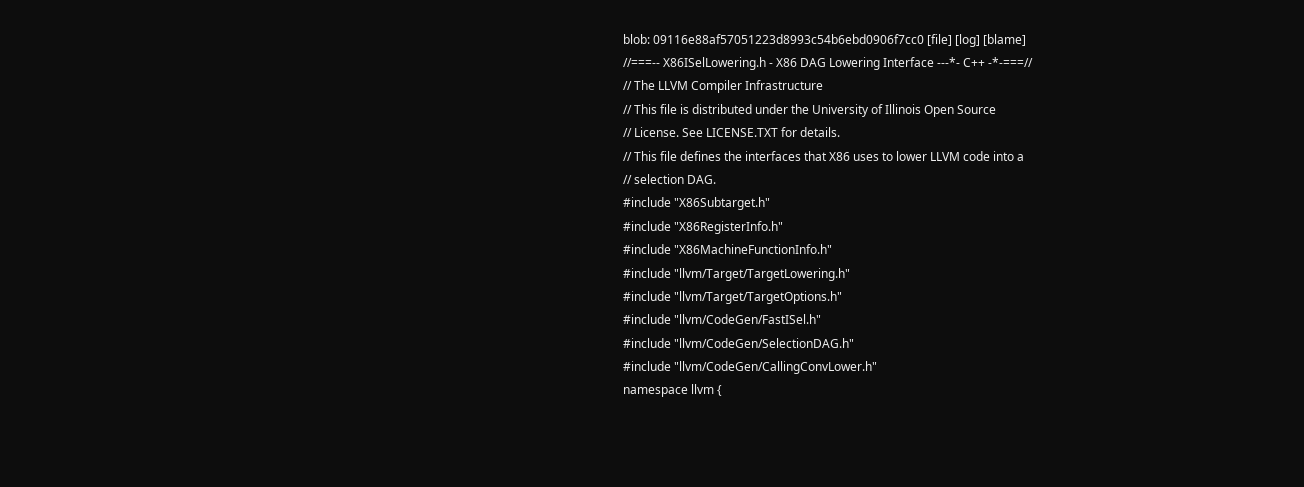blob: 09116e88af57051223d8993c54b6ebd0906f7cc0 [file] [log] [blame]
//===-- X86ISelLowering.h - X86 DAG Lowering Interface ---*- C++ -*-===//
// The LLVM Compiler Infrastructure
// This file is distributed under the University of Illinois Open Source
// License. See LICENSE.TXT for details.
// This file defines the interfaces that X86 uses to lower LLVM code into a
// selection DAG.
#include "X86Subtarget.h"
#include "X86RegisterInfo.h"
#include "X86MachineFunctionInfo.h"
#include "llvm/Target/TargetLowering.h"
#include "llvm/Target/TargetOptions.h"
#include "llvm/CodeGen/FastISel.h"
#include "llvm/CodeGen/SelectionDAG.h"
#include "llvm/CodeGen/CallingConvLower.h"
namespace llvm {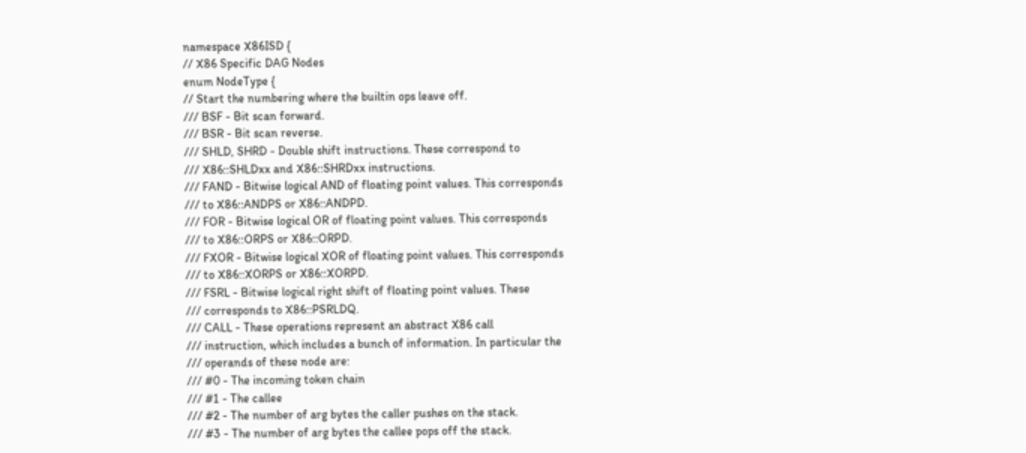namespace X86ISD {
// X86 Specific DAG Nodes
enum NodeType {
// Start the numbering where the builtin ops leave off.
/// BSF - Bit scan forward.
/// BSR - Bit scan reverse.
/// SHLD, SHRD - Double shift instructions. These correspond to
/// X86::SHLDxx and X86::SHRDxx instructions.
/// FAND - Bitwise logical AND of floating point values. This corresponds
/// to X86::ANDPS or X86::ANDPD.
/// FOR - Bitwise logical OR of floating point values. This corresponds
/// to X86::ORPS or X86::ORPD.
/// FXOR - Bitwise logical XOR of floating point values. This corresponds
/// to X86::XORPS or X86::XORPD.
/// FSRL - Bitwise logical right shift of floating point values. These
/// corresponds to X86::PSRLDQ.
/// CALL - These operations represent an abstract X86 call
/// instruction, which includes a bunch of information. In particular the
/// operands of these node are:
/// #0 - The incoming token chain
/// #1 - The callee
/// #2 - The number of arg bytes the caller pushes on the stack.
/// #3 - The number of arg bytes the callee pops off the stack.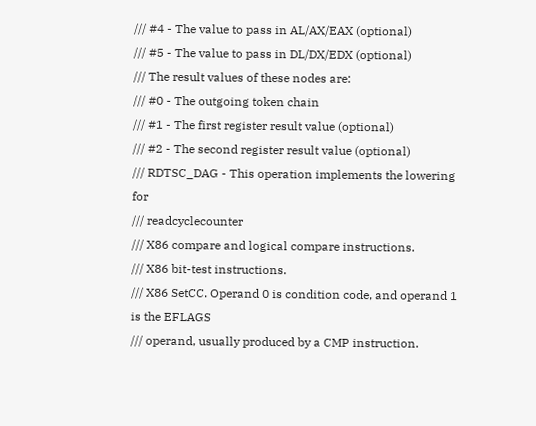/// #4 - The value to pass in AL/AX/EAX (optional)
/// #5 - The value to pass in DL/DX/EDX (optional)
/// The result values of these nodes are:
/// #0 - The outgoing token chain
/// #1 - The first register result value (optional)
/// #2 - The second register result value (optional)
/// RDTSC_DAG - This operation implements the lowering for
/// readcyclecounter
/// X86 compare and logical compare instructions.
/// X86 bit-test instructions.
/// X86 SetCC. Operand 0 is condition code, and operand 1 is the EFLAGS
/// operand, usually produced by a CMP instruction.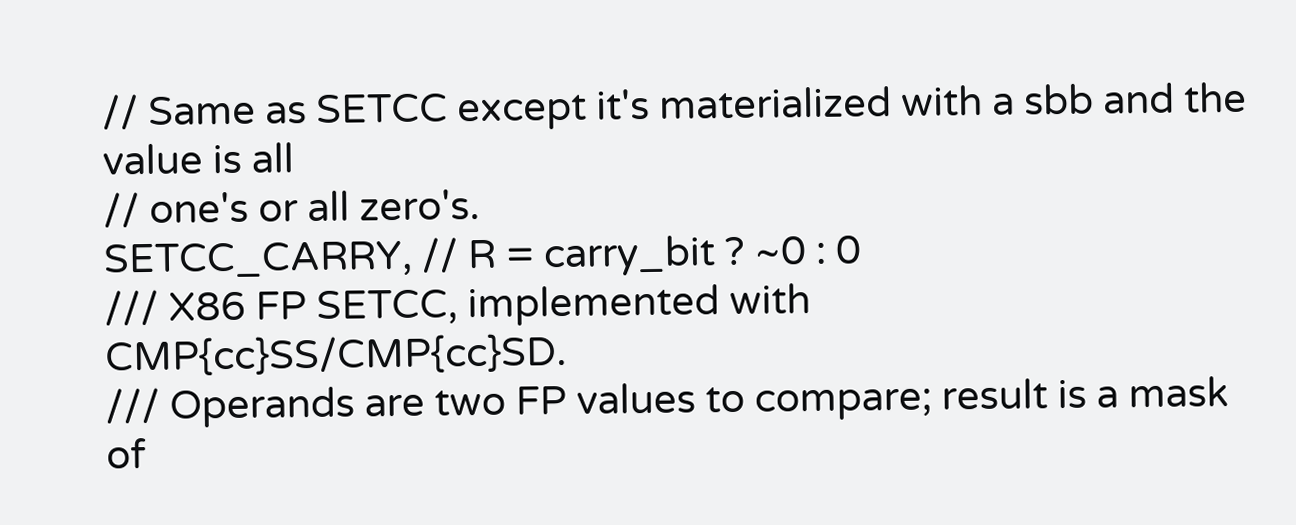// Same as SETCC except it's materialized with a sbb and the value is all
// one's or all zero's.
SETCC_CARRY, // R = carry_bit ? ~0 : 0
/// X86 FP SETCC, implemented with CMP{cc}SS/CMP{cc}SD.
/// Operands are two FP values to compare; result is a mask of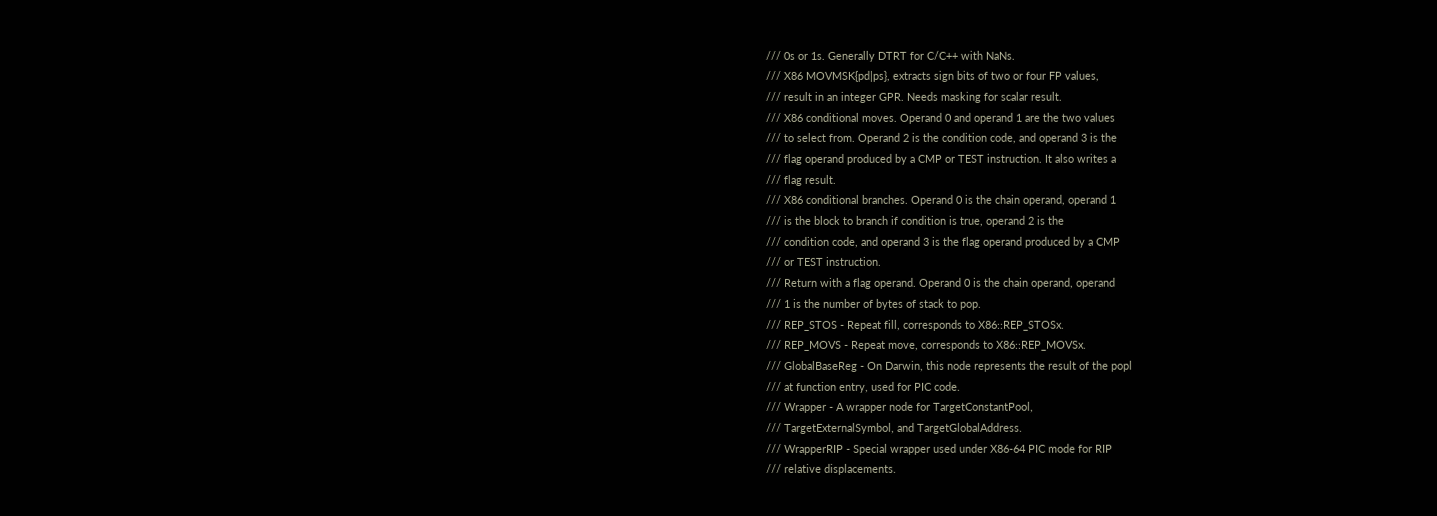/// 0s or 1s. Generally DTRT for C/C++ with NaNs.
/// X86 MOVMSK{pd|ps}, extracts sign bits of two or four FP values,
/// result in an integer GPR. Needs masking for scalar result.
/// X86 conditional moves. Operand 0 and operand 1 are the two values
/// to select from. Operand 2 is the condition code, and operand 3 is the
/// flag operand produced by a CMP or TEST instruction. It also writes a
/// flag result.
/// X86 conditional branches. Operand 0 is the chain operand, operand 1
/// is the block to branch if condition is true, operand 2 is the
/// condition code, and operand 3 is the flag operand produced by a CMP
/// or TEST instruction.
/// Return with a flag operand. Operand 0 is the chain operand, operand
/// 1 is the number of bytes of stack to pop.
/// REP_STOS - Repeat fill, corresponds to X86::REP_STOSx.
/// REP_MOVS - Repeat move, corresponds to X86::REP_MOVSx.
/// GlobalBaseReg - On Darwin, this node represents the result of the popl
/// at function entry, used for PIC code.
/// Wrapper - A wrapper node for TargetConstantPool,
/// TargetExternalSymbol, and TargetGlobalAddress.
/// WrapperRIP - Special wrapper used under X86-64 PIC mode for RIP
/// relative displacements.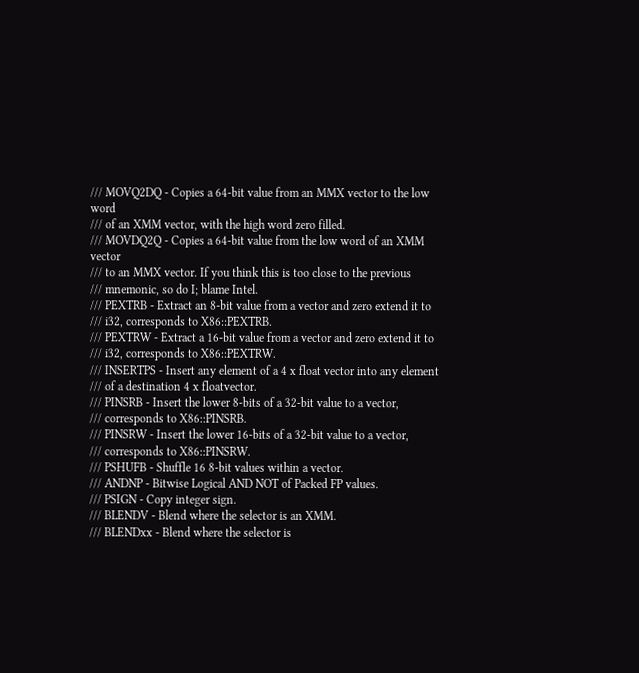/// MOVQ2DQ - Copies a 64-bit value from an MMX vector to the low word
/// of an XMM vector, with the high word zero filled.
/// MOVDQ2Q - Copies a 64-bit value from the low word of an XMM vector
/// to an MMX vector. If you think this is too close to the previous
/// mnemonic, so do I; blame Intel.
/// PEXTRB - Extract an 8-bit value from a vector and zero extend it to
/// i32, corresponds to X86::PEXTRB.
/// PEXTRW - Extract a 16-bit value from a vector and zero extend it to
/// i32, corresponds to X86::PEXTRW.
/// INSERTPS - Insert any element of a 4 x float vector into any element
/// of a destination 4 x floatvector.
/// PINSRB - Insert the lower 8-bits of a 32-bit value to a vector,
/// corresponds to X86::PINSRB.
/// PINSRW - Insert the lower 16-bits of a 32-bit value to a vector,
/// corresponds to X86::PINSRW.
/// PSHUFB - Shuffle 16 8-bit values within a vector.
/// ANDNP - Bitwise Logical AND NOT of Packed FP values.
/// PSIGN - Copy integer sign.
/// BLENDV - Blend where the selector is an XMM.
/// BLENDxx - Blend where the selector is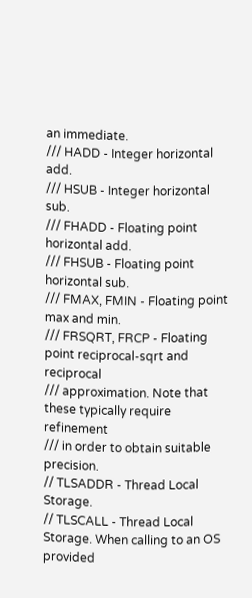an immediate.
/// HADD - Integer horizontal add.
/// HSUB - Integer horizontal sub.
/// FHADD - Floating point horizontal add.
/// FHSUB - Floating point horizontal sub.
/// FMAX, FMIN - Floating point max and min.
/// FRSQRT, FRCP - Floating point reciprocal-sqrt and reciprocal
/// approximation. Note that these typically require refinement
/// in order to obtain suitable precision.
// TLSADDR - Thread Local Storage.
// TLSCALL - Thread Local Storage. When calling to an OS provided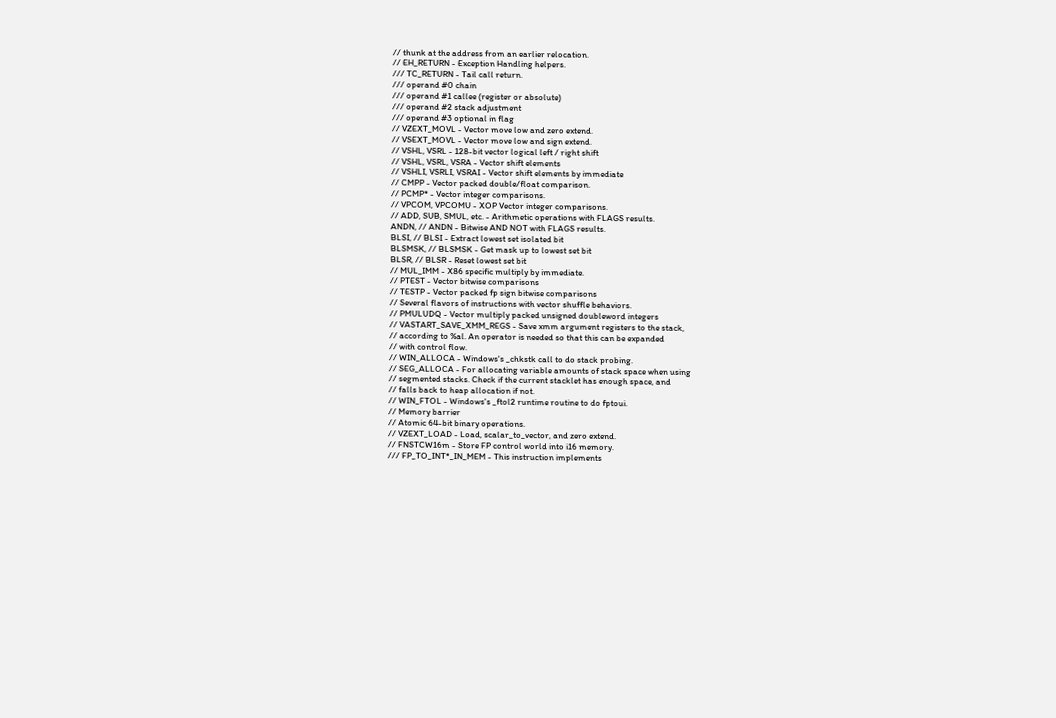// thunk at the address from an earlier relocation.
// EH_RETURN - Exception Handling helpers.
/// TC_RETURN - Tail call return.
/// operand #0 chain
/// operand #1 callee (register or absolute)
/// operand #2 stack adjustment
/// operand #3 optional in flag
// VZEXT_MOVL - Vector move low and zero extend.
// VSEXT_MOVL - Vector move low and sign extend.
// VSHL, VSRL - 128-bit vector logical left / right shift
// VSHL, VSRL, VSRA - Vector shift elements
// VSHLI, VSRLI, VSRAI - Vector shift elements by immediate
// CMPP - Vector packed double/float comparison.
// PCMP* - Vector integer comparisons.
// VPCOM, VPCOMU - XOP Vector integer comparisons.
// ADD, SUB, SMUL, etc. - Arithmetic operations with FLAGS results.
ANDN, // ANDN - Bitwise AND NOT with FLAGS results.
BLSI, // BLSI - Extract lowest set isolated bit
BLSMSK, // BLSMSK - Get mask up to lowest set bit
BLSR, // BLSR - Reset lowest set bit
// MUL_IMM - X86 specific multiply by immediate.
// PTEST - Vector bitwise comparisons
// TESTP - Vector packed fp sign bitwise comparisons
// Several flavors of instructions with vector shuffle behaviors.
// PMULUDQ - Vector multiply packed unsigned doubleword integers
// VASTART_SAVE_XMM_REGS - Save xmm argument registers to the stack,
// according to %al. An operator is needed so that this can be expanded
// with control flow.
// WIN_ALLOCA - Windows's _chkstk call to do stack probing.
// SEG_ALLOCA - For allocating variable amounts of stack space when using
// segmented stacks. Check if the current stacklet has enough space, and
// falls back to heap allocation if not.
// WIN_FTOL - Windows's _ftol2 runtime routine to do fptoui.
// Memory barrier
// Atomic 64-bit binary operations.
// VZEXT_LOAD - Load, scalar_to_vector, and zero extend.
// FNSTCW16m - Store FP control world into i16 memory.
/// FP_TO_INT*_IN_MEM - This instruction implements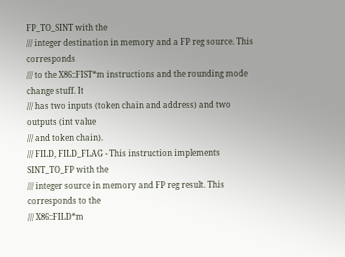FP_TO_SINT with the
/// integer destination in memory and a FP reg source. This corresponds
/// to the X86::FIST*m instructions and the rounding mode change stuff. It
/// has two inputs (token chain and address) and two outputs (int value
/// and token chain).
/// FILD, FILD_FLAG - This instruction implements SINT_TO_FP with the
/// integer source in memory and FP reg result. This corresponds to the
/// X86::FILD*m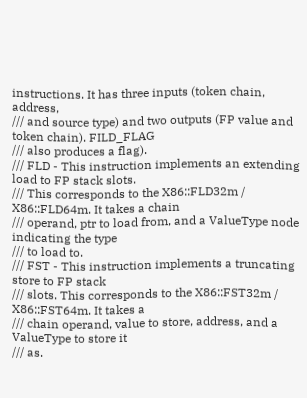instructions. It has three inputs (token chain, address,
/// and source type) and two outputs (FP value and token chain). FILD_FLAG
/// also produces a flag).
/// FLD - This instruction implements an extending load to FP stack slots.
/// This corresponds to the X86::FLD32m / X86::FLD64m. It takes a chain
/// operand, ptr to load from, and a ValueType node indicating the type
/// to load to.
/// FST - This instruction implements a truncating store to FP stack
/// slots. This corresponds to the X86::FST32m / X86::FST64m. It takes a
/// chain operand, value to store, address, and a ValueType to store it
/// as.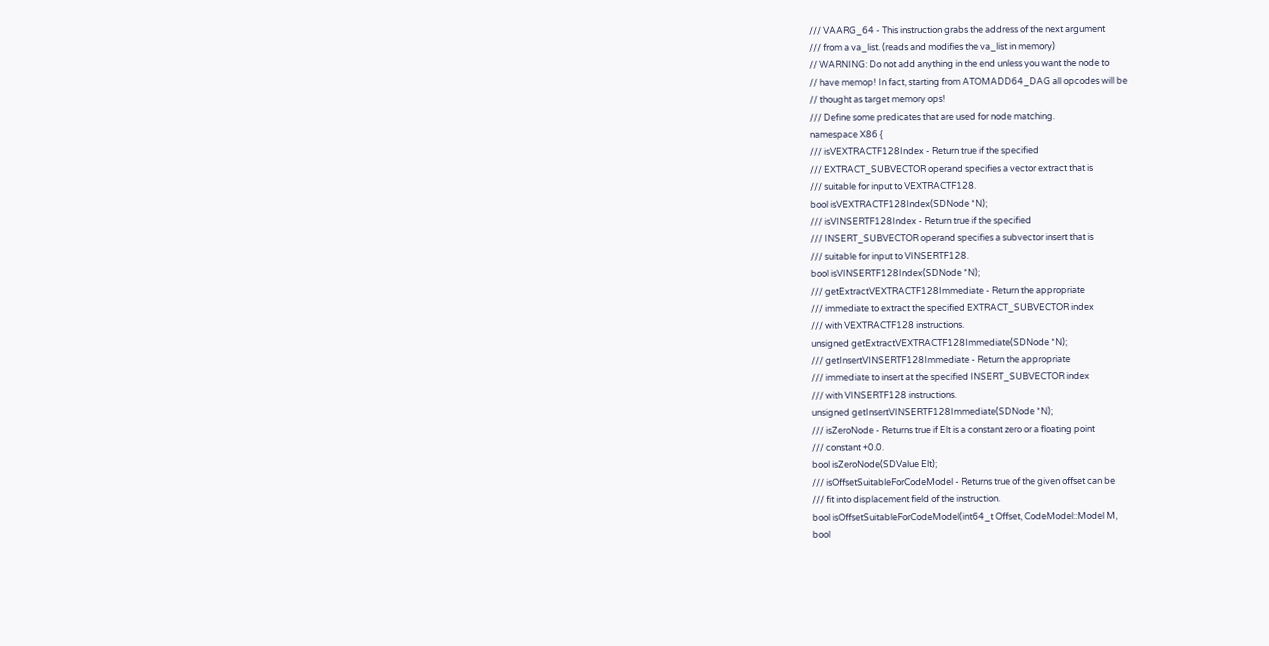/// VAARG_64 - This instruction grabs the address of the next argument
/// from a va_list. (reads and modifies the va_list in memory)
// WARNING: Do not add anything in the end unless you want the node to
// have memop! In fact, starting from ATOMADD64_DAG all opcodes will be
// thought as target memory ops!
/// Define some predicates that are used for node matching.
namespace X86 {
/// isVEXTRACTF128Index - Return true if the specified
/// EXTRACT_SUBVECTOR operand specifies a vector extract that is
/// suitable for input to VEXTRACTF128.
bool isVEXTRACTF128Index(SDNode *N);
/// isVINSERTF128Index - Return true if the specified
/// INSERT_SUBVECTOR operand specifies a subvector insert that is
/// suitable for input to VINSERTF128.
bool isVINSERTF128Index(SDNode *N);
/// getExtractVEXTRACTF128Immediate - Return the appropriate
/// immediate to extract the specified EXTRACT_SUBVECTOR index
/// with VEXTRACTF128 instructions.
unsigned getExtractVEXTRACTF128Immediate(SDNode *N);
/// getInsertVINSERTF128Immediate - Return the appropriate
/// immediate to insert at the specified INSERT_SUBVECTOR index
/// with VINSERTF128 instructions.
unsigned getInsertVINSERTF128Immediate(SDNode *N);
/// isZeroNode - Returns true if Elt is a constant zero or a floating point
/// constant +0.0.
bool isZeroNode(SDValue Elt);
/// isOffsetSuitableForCodeModel - Returns true of the given offset can be
/// fit into displacement field of the instruction.
bool isOffsetSuitableForCodeModel(int64_t Offset, CodeModel::Model M,
bool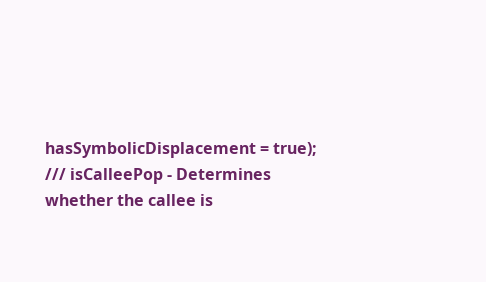hasSymbolicDisplacement = true);
/// isCalleePop - Determines whether the callee is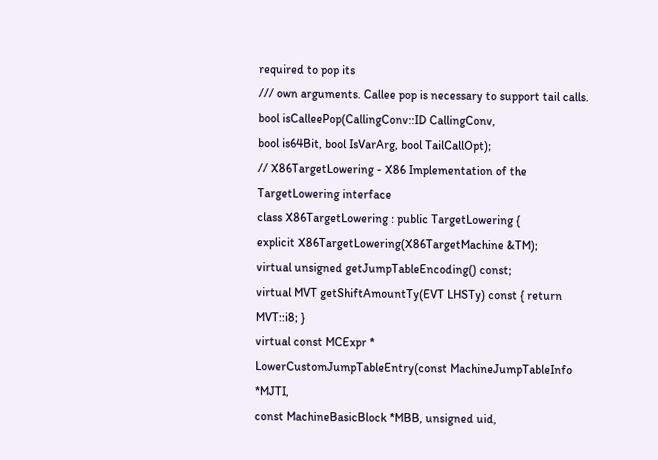required to pop its
/// own arguments. Callee pop is necessary to support tail calls.
bool isCalleePop(CallingConv::ID CallingConv,
bool is64Bit, bool IsVarArg, bool TailCallOpt);
// X86TargetLowering - X86 Implementation of the TargetLowering interface
class X86TargetLowering : public TargetLowering {
explicit X86TargetLowering(X86TargetMachine &TM);
virtual unsigned getJumpTableEncoding() const;
virtual MVT getShiftAmountTy(EVT LHSTy) const { return MVT::i8; }
virtual const MCExpr *
LowerCustomJumpTableEntry(const MachineJumpTableInfo *MJTI,
const MachineBasicBlock *MBB, unsigned uid,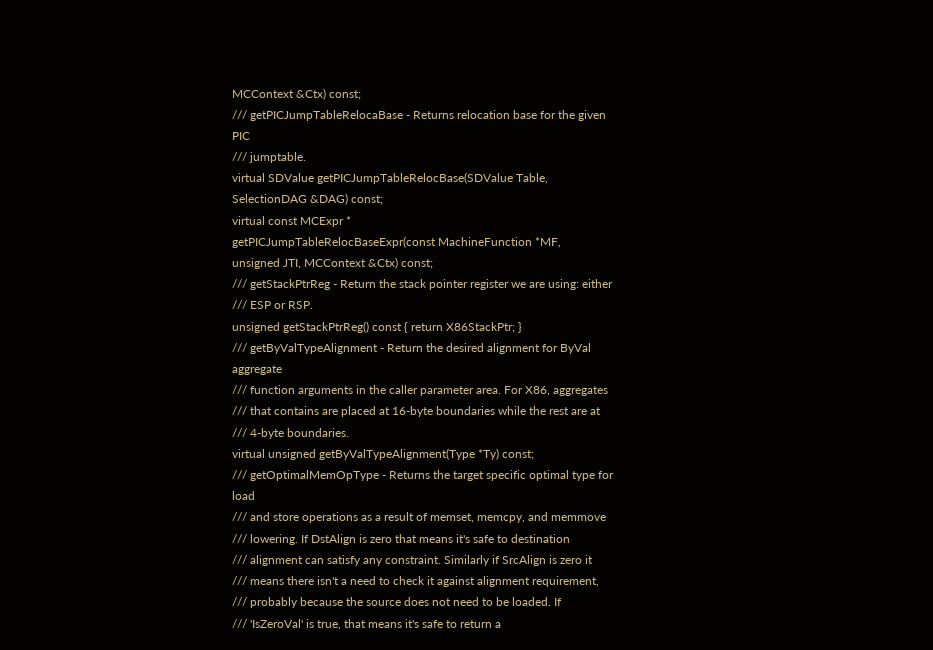MCContext &Ctx) const;
/// getPICJumpTableRelocaBase - Returns relocation base for the given PIC
/// jumptable.
virtual SDValue getPICJumpTableRelocBase(SDValue Table,
SelectionDAG &DAG) const;
virtual const MCExpr *
getPICJumpTableRelocBaseExpr(const MachineFunction *MF,
unsigned JTI, MCContext &Ctx) const;
/// getStackPtrReg - Return the stack pointer register we are using: either
/// ESP or RSP.
unsigned getStackPtrReg() const { return X86StackPtr; }
/// getByValTypeAlignment - Return the desired alignment for ByVal aggregate
/// function arguments in the caller parameter area. For X86, aggregates
/// that contains are placed at 16-byte boundaries while the rest are at
/// 4-byte boundaries.
virtual unsigned getByValTypeAlignment(Type *Ty) const;
/// getOptimalMemOpType - Returns the target specific optimal type for load
/// and store operations as a result of memset, memcpy, and memmove
/// lowering. If DstAlign is zero that means it's safe to destination
/// alignment can satisfy any constraint. Similarly if SrcAlign is zero it
/// means there isn't a need to check it against alignment requirement,
/// probably because the source does not need to be loaded. If
/// 'IsZeroVal' is true, that means it's safe to return a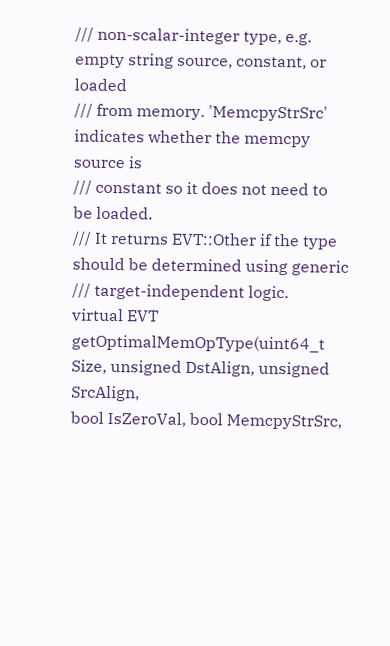/// non-scalar-integer type, e.g. empty string source, constant, or loaded
/// from memory. 'MemcpyStrSrc' indicates whether the memcpy source is
/// constant so it does not need to be loaded.
/// It returns EVT::Other if the type should be determined using generic
/// target-independent logic.
virtual EVT
getOptimalMemOpType(uint64_t Size, unsigned DstAlign, unsigned SrcAlign,
bool IsZeroVal, bool MemcpyStrSrc,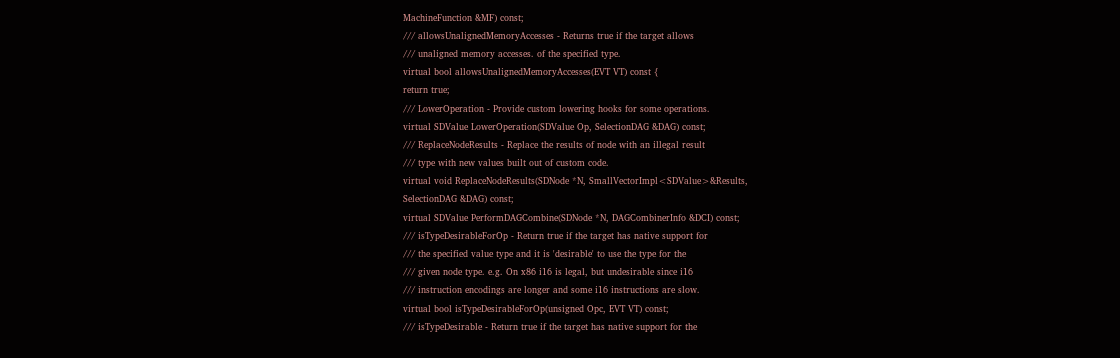MachineFunction &MF) const;
/// allowsUnalignedMemoryAccesses - Returns true if the target allows
/// unaligned memory accesses. of the specified type.
virtual bool allowsUnalignedMemoryAccesses(EVT VT) const {
return true;
/// LowerOperation - Provide custom lowering hooks for some operations.
virtual SDValue LowerOperation(SDValue Op, SelectionDAG &DAG) const;
/// ReplaceNodeResults - Replace the results of node with an illegal result
/// type with new values built out of custom code.
virtual void ReplaceNodeResults(SDNode *N, SmallVectorImpl<SDValue>&Results,
SelectionDAG &DAG) const;
virtual SDValue PerformDAGCombine(SDNode *N, DAGCombinerInfo &DCI) const;
/// isTypeDesirableForOp - Return true if the target has native support for
/// the specified value type and it is 'desirable' to use the type for the
/// given node type. e.g. On x86 i16 is legal, but undesirable since i16
/// instruction encodings are longer and some i16 instructions are slow.
virtual bool isTypeDesirableForOp(unsigned Opc, EVT VT) const;
/// isTypeDesirable - Return true if the target has native support for the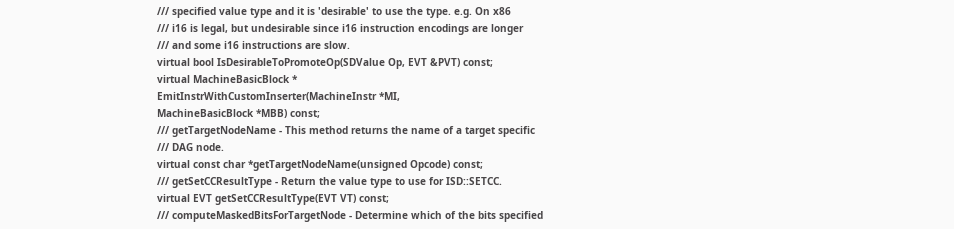/// specified value type and it is 'desirable' to use the type. e.g. On x86
/// i16 is legal, but undesirable since i16 instruction encodings are longer
/// and some i16 instructions are slow.
virtual bool IsDesirableToPromoteOp(SDValue Op, EVT &PVT) const;
virtual MachineBasicBlock *
EmitInstrWithCustomInserter(MachineInstr *MI,
MachineBasicBlock *MBB) const;
/// getTargetNodeName - This method returns the name of a target specific
/// DAG node.
virtual const char *getTargetNodeName(unsigned Opcode) const;
/// getSetCCResultType - Return the value type to use for ISD::SETCC.
virtual EVT getSetCCResultType(EVT VT) const;
/// computeMaskedBitsForTargetNode - Determine which of the bits specified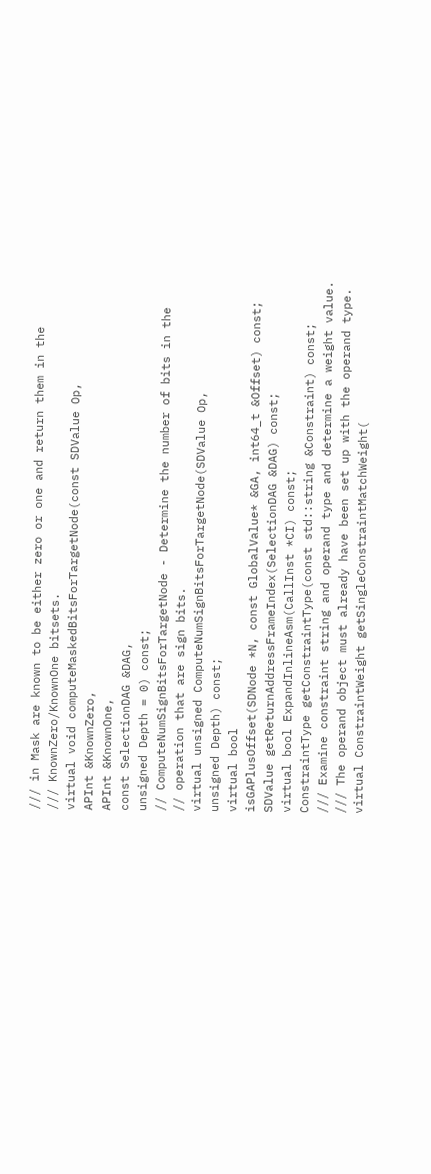/// in Mask are known to be either zero or one and return them in the
/// KnownZero/KnownOne bitsets.
virtual void computeMaskedBitsForTargetNode(const SDValue Op,
APInt &KnownZero,
APInt &KnownOne,
const SelectionDAG &DAG,
unsigned Depth = 0) const;
// ComputeNumSignBitsForTargetNode - Determine the number of bits in the
// operation that are sign bits.
virtual unsigned ComputeNumSignBitsForTargetNode(SDValue Op,
unsigned Depth) const;
virtual bool
isGAPlusOffset(SDNode *N, const GlobalValue* &GA, int64_t &Offset) const;
SDValue getReturnAddressFrameIndex(SelectionDAG &DAG) const;
virtual bool ExpandInlineAsm(CallInst *CI) const;
ConstraintType getConstraintType(const std::string &Constraint) const;
/// Examine constraint string and operand type and determine a weight value.
/// The operand object must already have been set up with the operand type.
virtual ConstraintWeight getSingleConstraintMatchWeight(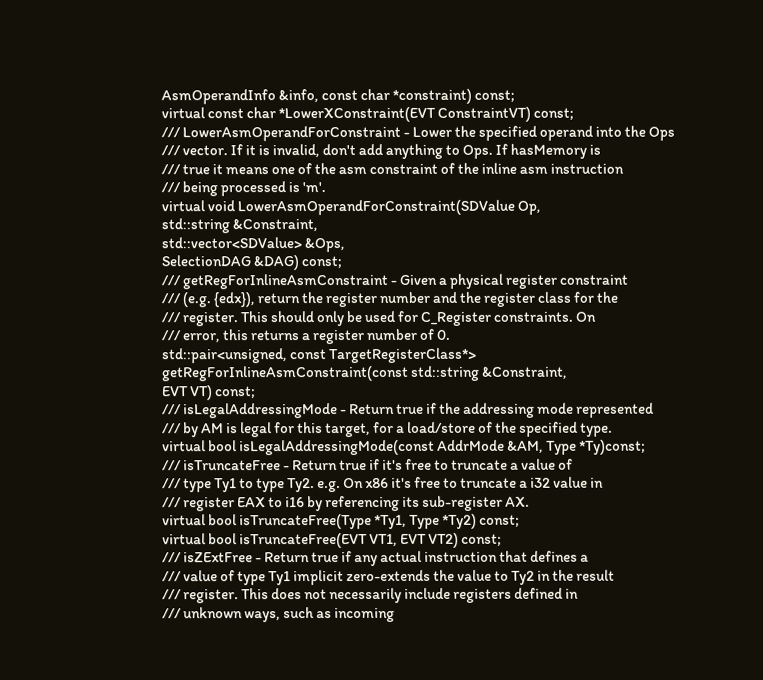AsmOperandInfo &info, const char *constraint) const;
virtual const char *LowerXConstraint(EVT ConstraintVT) const;
/// LowerAsmOperandForConstraint - Lower the specified operand into the Ops
/// vector. If it is invalid, don't add anything to Ops. If hasMemory is
/// true it means one of the asm constraint of the inline asm instruction
/// being processed is 'm'.
virtual void LowerAsmOperandForConstraint(SDValue Op,
std::string &Constraint,
std::vector<SDValue> &Ops,
SelectionDAG &DAG) const;
/// getRegForInlineAsmConstraint - Given a physical register constraint
/// (e.g. {edx}), return the register number and the register class for the
/// register. This should only be used for C_Register constraints. On
/// error, this returns a register number of 0.
std::pair<unsigned, const TargetRegisterClass*>
getRegForInlineAsmConstraint(const std::string &Constraint,
EVT VT) const;
/// isLegalAddressingMode - Return true if the addressing mode represented
/// by AM is legal for this target, for a load/store of the specified type.
virtual bool isLegalAddressingMode(const AddrMode &AM, Type *Ty)const;
/// isTruncateFree - Return true if it's free to truncate a value of
/// type Ty1 to type Ty2. e.g. On x86 it's free to truncate a i32 value in
/// register EAX to i16 by referencing its sub-register AX.
virtual bool isTruncateFree(Type *Ty1, Type *Ty2) const;
virtual bool isTruncateFree(EVT VT1, EVT VT2) const;
/// isZExtFree - Return true if any actual instruction that defines a
/// value of type Ty1 implicit zero-extends the value to Ty2 in the result
/// register. This does not necessarily include registers defined in
/// unknown ways, such as incoming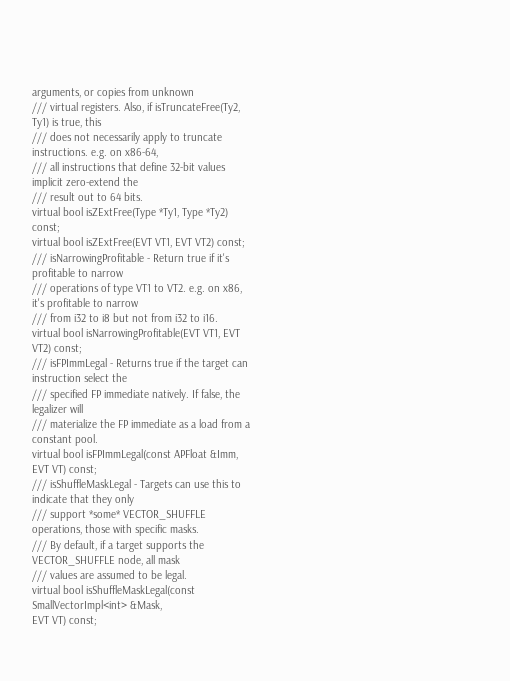arguments, or copies from unknown
/// virtual registers. Also, if isTruncateFree(Ty2, Ty1) is true, this
/// does not necessarily apply to truncate instructions. e.g. on x86-64,
/// all instructions that define 32-bit values implicit zero-extend the
/// result out to 64 bits.
virtual bool isZExtFree(Type *Ty1, Type *Ty2) const;
virtual bool isZExtFree(EVT VT1, EVT VT2) const;
/// isNarrowingProfitable - Return true if it's profitable to narrow
/// operations of type VT1 to VT2. e.g. on x86, it's profitable to narrow
/// from i32 to i8 but not from i32 to i16.
virtual bool isNarrowingProfitable(EVT VT1, EVT VT2) const;
/// isFPImmLegal - Returns true if the target can instruction select the
/// specified FP immediate natively. If false, the legalizer will
/// materialize the FP immediate as a load from a constant pool.
virtual bool isFPImmLegal(const APFloat &Imm, EVT VT) const;
/// isShuffleMaskLegal - Targets can use this to indicate that they only
/// support *some* VECTOR_SHUFFLE operations, those with specific masks.
/// By default, if a target supports the VECTOR_SHUFFLE node, all mask
/// values are assumed to be legal.
virtual bool isShuffleMaskLegal(const SmallVectorImpl<int> &Mask,
EVT VT) const;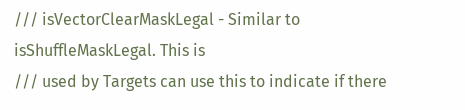/// isVectorClearMaskLegal - Similar to isShuffleMaskLegal. This is
/// used by Targets can use this to indicate if there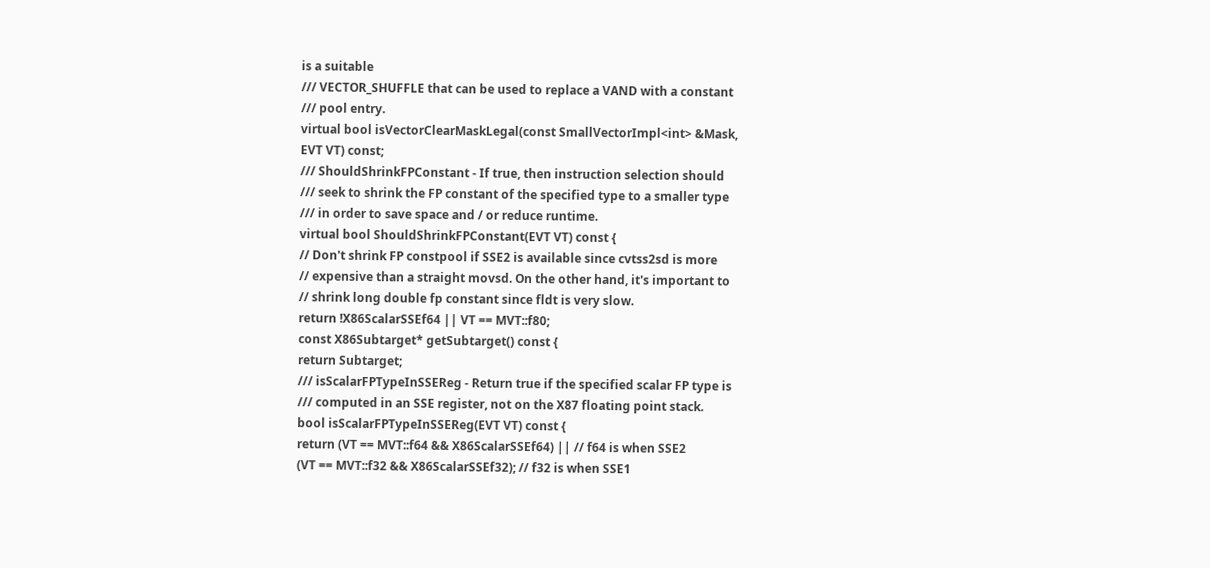is a suitable
/// VECTOR_SHUFFLE that can be used to replace a VAND with a constant
/// pool entry.
virtual bool isVectorClearMaskLegal(const SmallVectorImpl<int> &Mask,
EVT VT) const;
/// ShouldShrinkFPConstant - If true, then instruction selection should
/// seek to shrink the FP constant of the specified type to a smaller type
/// in order to save space and / or reduce runtime.
virtual bool ShouldShrinkFPConstant(EVT VT) const {
// Don't shrink FP constpool if SSE2 is available since cvtss2sd is more
// expensive than a straight movsd. On the other hand, it's important to
// shrink long double fp constant since fldt is very slow.
return !X86ScalarSSEf64 || VT == MVT::f80;
const X86Subtarget* getSubtarget() const {
return Subtarget;
/// isScalarFPTypeInSSEReg - Return true if the specified scalar FP type is
/// computed in an SSE register, not on the X87 floating point stack.
bool isScalarFPTypeInSSEReg(EVT VT) const {
return (VT == MVT::f64 && X86ScalarSSEf64) || // f64 is when SSE2
(VT == MVT::f32 && X86ScalarSSEf32); // f32 is when SSE1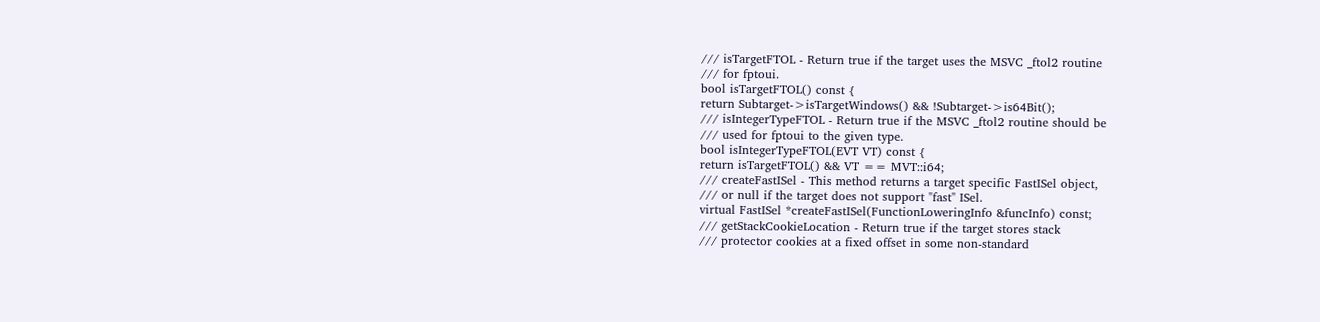/// isTargetFTOL - Return true if the target uses the MSVC _ftol2 routine
/// for fptoui.
bool isTargetFTOL() const {
return Subtarget->isTargetWindows() && !Subtarget->is64Bit();
/// isIntegerTypeFTOL - Return true if the MSVC _ftol2 routine should be
/// used for fptoui to the given type.
bool isIntegerTypeFTOL(EVT VT) const {
return isTargetFTOL() && VT == MVT::i64;
/// createFastISel - This method returns a target specific FastISel object,
/// or null if the target does not support "fast" ISel.
virtual FastISel *createFastISel(FunctionLoweringInfo &funcInfo) const;
/// getStackCookieLocation - Return true if the target stores stack
/// protector cookies at a fixed offset in some non-standard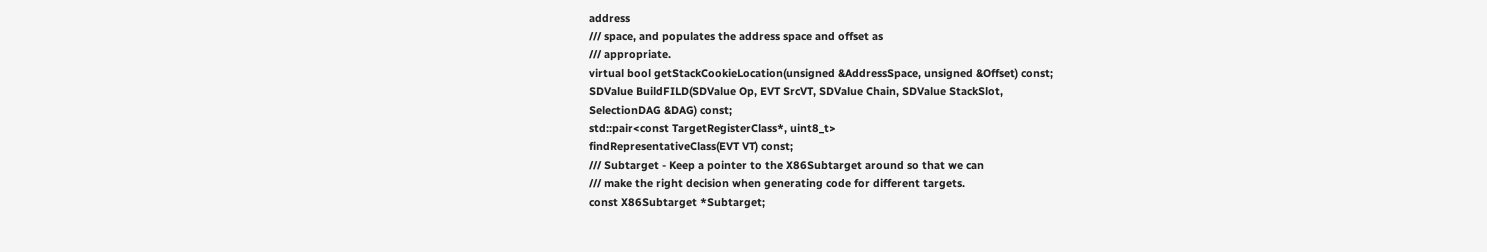address
/// space, and populates the address space and offset as
/// appropriate.
virtual bool getStackCookieLocation(unsigned &AddressSpace, unsigned &Offset) const;
SDValue BuildFILD(SDValue Op, EVT SrcVT, SDValue Chain, SDValue StackSlot,
SelectionDAG &DAG) const;
std::pair<const TargetRegisterClass*, uint8_t>
findRepresentativeClass(EVT VT) const;
/// Subtarget - Keep a pointer to the X86Subtarget around so that we can
/// make the right decision when generating code for different targets.
const X86Subtarget *Subtarget;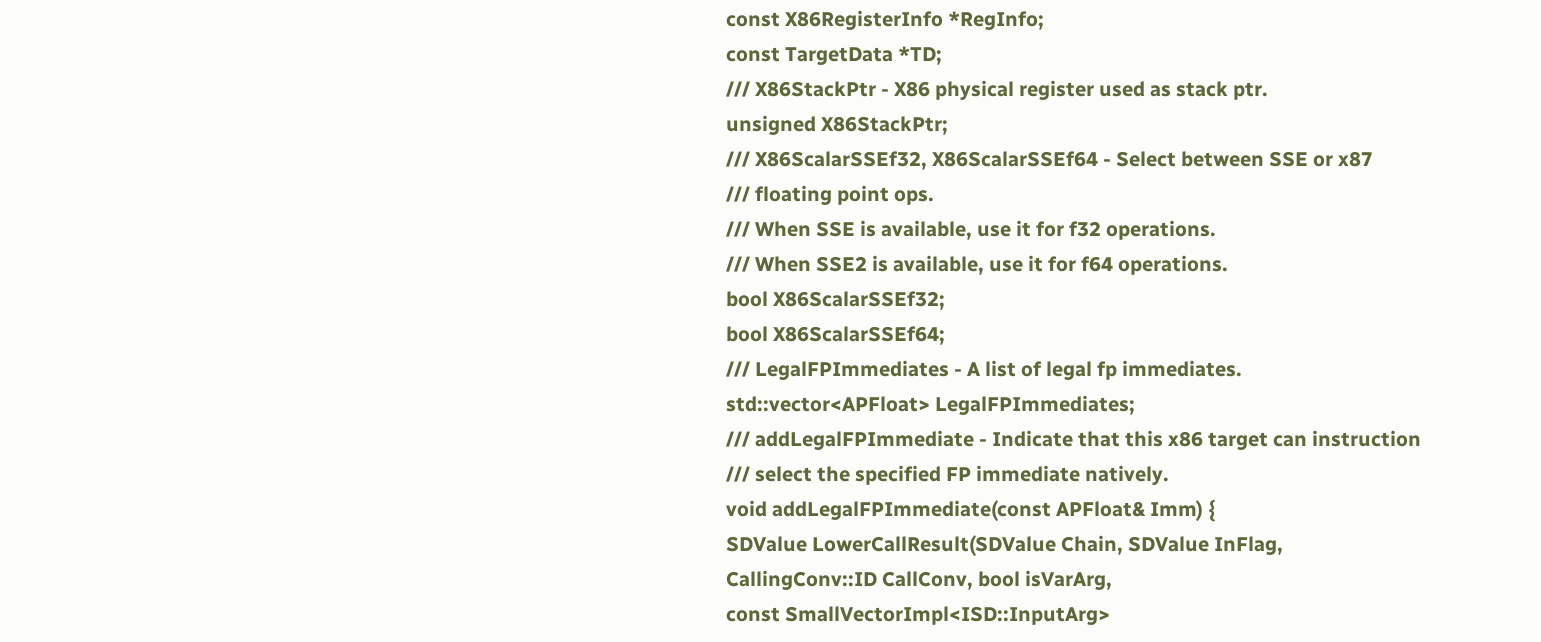const X86RegisterInfo *RegInfo;
const TargetData *TD;
/// X86StackPtr - X86 physical register used as stack ptr.
unsigned X86StackPtr;
/// X86ScalarSSEf32, X86ScalarSSEf64 - Select between SSE or x87
/// floating point ops.
/// When SSE is available, use it for f32 operations.
/// When SSE2 is available, use it for f64 operations.
bool X86ScalarSSEf32;
bool X86ScalarSSEf64;
/// LegalFPImmediates - A list of legal fp immediates.
std::vector<APFloat> LegalFPImmediates;
/// addLegalFPImmediate - Indicate that this x86 target can instruction
/// select the specified FP immediate natively.
void addLegalFPImmediate(const APFloat& Imm) {
SDValue LowerCallResult(SDValue Chain, SDValue InFlag,
CallingConv::ID CallConv, bool isVarArg,
const SmallVectorImpl<ISD::InputArg>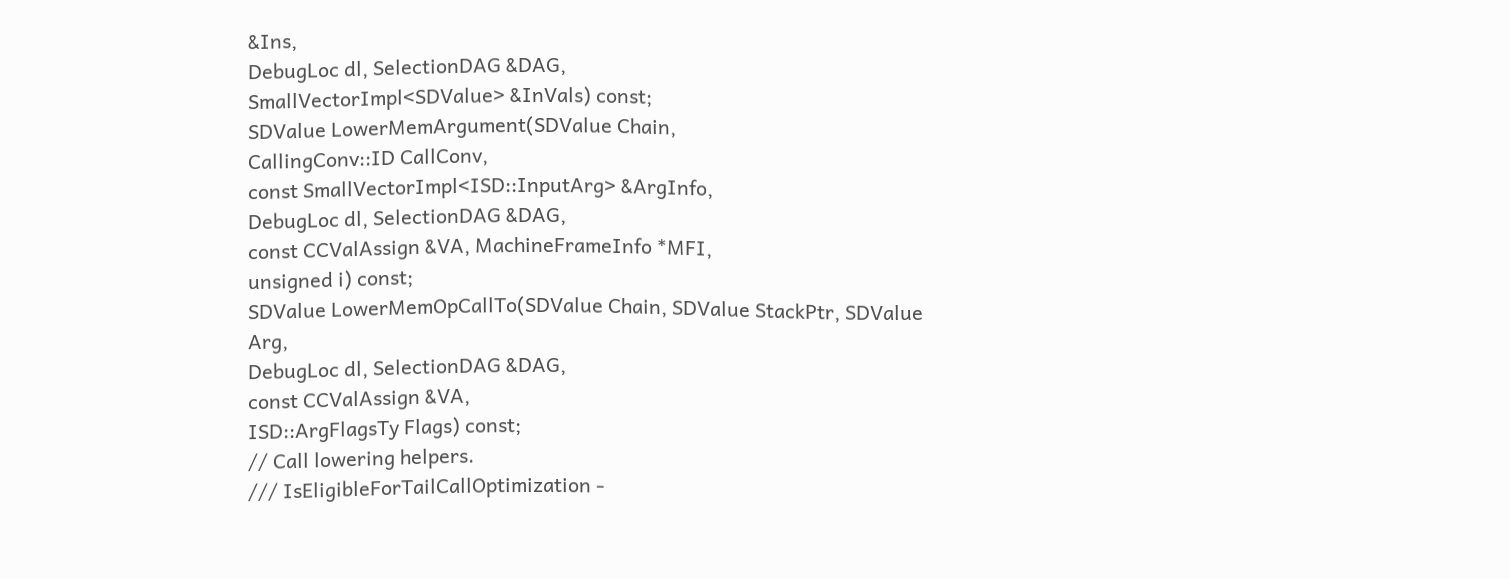&Ins,
DebugLoc dl, SelectionDAG &DAG,
SmallVectorImpl<SDValue> &InVals) const;
SDValue LowerMemArgument(SDValue Chain,
CallingConv::ID CallConv,
const SmallVectorImpl<ISD::InputArg> &ArgInfo,
DebugLoc dl, SelectionDAG &DAG,
const CCValAssign &VA, MachineFrameInfo *MFI,
unsigned i) const;
SDValue LowerMemOpCallTo(SDValue Chain, SDValue StackPtr, SDValue Arg,
DebugLoc dl, SelectionDAG &DAG,
const CCValAssign &VA,
ISD::ArgFlagsTy Flags) const;
// Call lowering helpers.
/// IsEligibleForTailCallOptimization -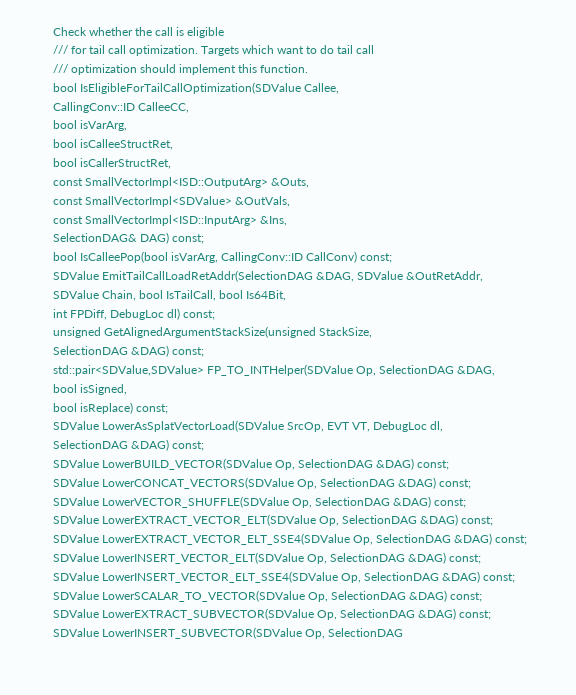Check whether the call is eligible
/// for tail call optimization. Targets which want to do tail call
/// optimization should implement this function.
bool IsEligibleForTailCallOptimization(SDValue Callee,
CallingConv::ID CalleeCC,
bool isVarArg,
bool isCalleeStructRet,
bool isCallerStructRet,
const SmallVectorImpl<ISD::OutputArg> &Outs,
const SmallVectorImpl<SDValue> &OutVals,
const SmallVectorImpl<ISD::InputArg> &Ins,
SelectionDAG& DAG) const;
bool IsCalleePop(bool isVarArg, CallingConv::ID CallConv) const;
SDValue EmitTailCallLoadRetAddr(SelectionDAG &DAG, SDValue &OutRetAddr,
SDValue Chain, bool IsTailCall, bool Is64Bit,
int FPDiff, DebugLoc dl) const;
unsigned GetAlignedArgumentStackSize(unsigned StackSize,
SelectionDAG &DAG) const;
std::pair<SDValue,SDValue> FP_TO_INTHelper(SDValue Op, SelectionDAG &DAG,
bool isSigned,
bool isReplace) const;
SDValue LowerAsSplatVectorLoad(SDValue SrcOp, EVT VT, DebugLoc dl,
SelectionDAG &DAG) const;
SDValue LowerBUILD_VECTOR(SDValue Op, SelectionDAG &DAG) const;
SDValue LowerCONCAT_VECTORS(SDValue Op, SelectionDAG &DAG) const;
SDValue LowerVECTOR_SHUFFLE(SDValue Op, SelectionDAG &DAG) const;
SDValue LowerEXTRACT_VECTOR_ELT(SDValue Op, SelectionDAG &DAG) const;
SDValue LowerEXTRACT_VECTOR_ELT_SSE4(SDValue Op, SelectionDAG &DAG) const;
SDValue LowerINSERT_VECTOR_ELT(SDValue Op, SelectionDAG &DAG) const;
SDValue LowerINSERT_VECTOR_ELT_SSE4(SDValue Op, SelectionDAG &DAG) const;
SDValue LowerSCALAR_TO_VECTOR(SDValue Op, SelectionDAG &DAG) const;
SDValue LowerEXTRACT_SUBVECTOR(SDValue Op, SelectionDAG &DAG) const;
SDValue LowerINSERT_SUBVECTOR(SDValue Op, SelectionDAG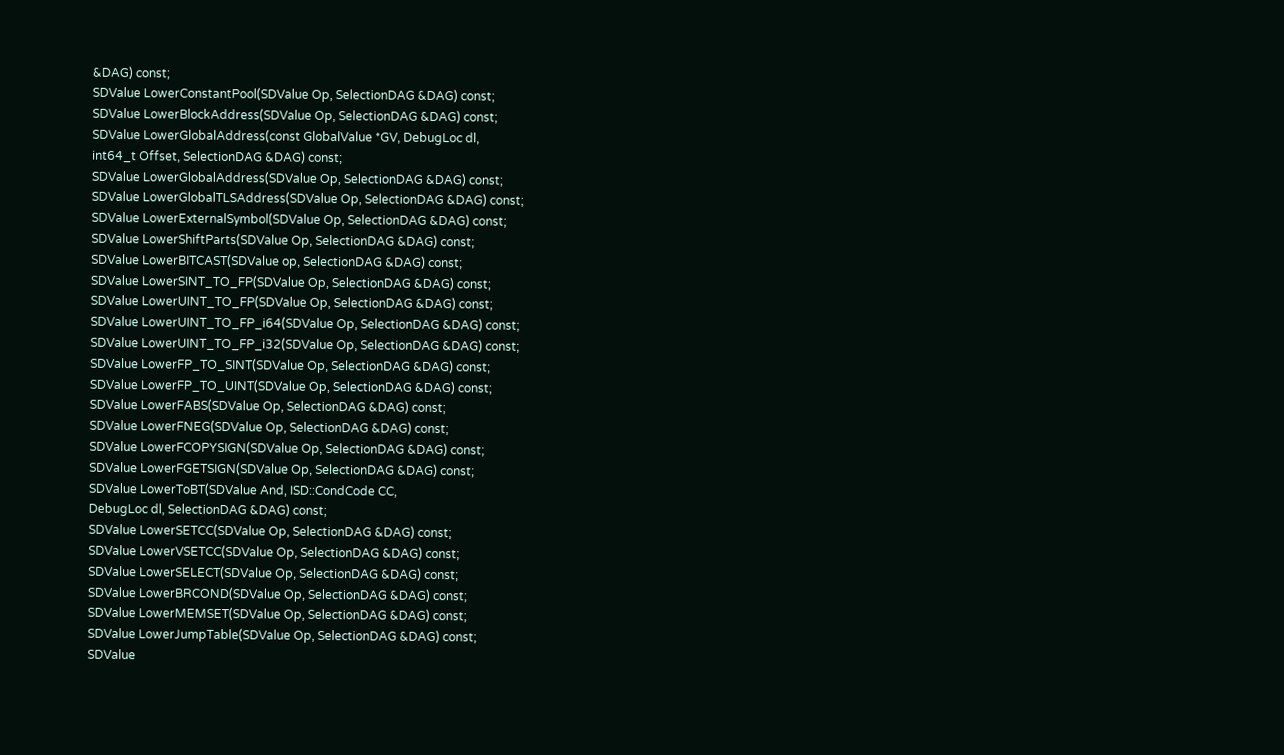&DAG) const;
SDValue LowerConstantPool(SDValue Op, SelectionDAG &DAG) const;
SDValue LowerBlockAddress(SDValue Op, SelectionDAG &DAG) const;
SDValue LowerGlobalAddress(const GlobalValue *GV, DebugLoc dl,
int64_t Offset, SelectionDAG &DAG) const;
SDValue LowerGlobalAddress(SDValue Op, SelectionDAG &DAG) const;
SDValue LowerGlobalTLSAddress(SDValue Op, SelectionDAG &DAG) const;
SDValue LowerExternalSymbol(SDValue Op, SelectionDAG &DAG) const;
SDValue LowerShiftParts(SDValue Op, SelectionDAG &DAG) const;
SDValue LowerBITCAST(SDValue op, SelectionDAG &DAG) const;
SDValue LowerSINT_TO_FP(SDValue Op, SelectionDAG &DAG) const;
SDValue LowerUINT_TO_FP(SDValue Op, SelectionDAG &DAG) const;
SDValue LowerUINT_TO_FP_i64(SDValue Op, SelectionDAG &DAG) const;
SDValue LowerUINT_TO_FP_i32(SDValue Op, SelectionDAG &DAG) const;
SDValue LowerFP_TO_SINT(SDValue Op, SelectionDAG &DAG) const;
SDValue LowerFP_TO_UINT(SDValue Op, SelectionDAG &DAG) const;
SDValue LowerFABS(SDValue Op, SelectionDAG &DAG) const;
SDValue LowerFNEG(SDValue Op, SelectionDAG &DAG) const;
SDValue LowerFCOPYSIGN(SDValue Op, SelectionDAG &DAG) const;
SDValue LowerFGETSIGN(SDValue Op, SelectionDAG &DAG) const;
SDValue LowerToBT(SDValue And, ISD::CondCode CC,
DebugLoc dl, SelectionDAG &DAG) const;
SDValue LowerSETCC(SDValue Op, SelectionDAG &DAG) const;
SDValue LowerVSETCC(SDValue Op, SelectionDAG &DAG) const;
SDValue LowerSELECT(SDValue Op, SelectionDAG &DAG) const;
SDValue LowerBRCOND(SDValue Op, SelectionDAG &DAG) const;
SDValue LowerMEMSET(SDValue Op, SelectionDAG &DAG) const;
SDValue LowerJumpTable(SDValue Op, SelectionDAG &DAG) const;
SDValue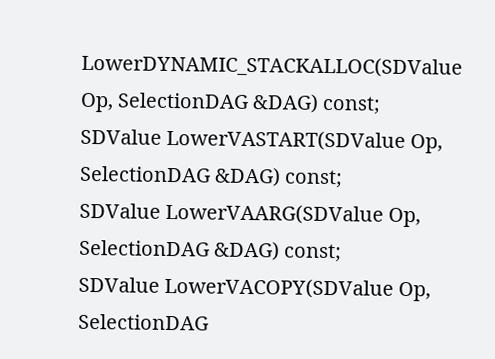LowerDYNAMIC_STACKALLOC(SDValue Op, SelectionDAG &DAG) const;
SDValue LowerVASTART(SDValue Op, SelectionDAG &DAG) const;
SDValue LowerVAARG(SDValue Op, SelectionDAG &DAG) const;
SDValue LowerVACOPY(SDValue Op, SelectionDAG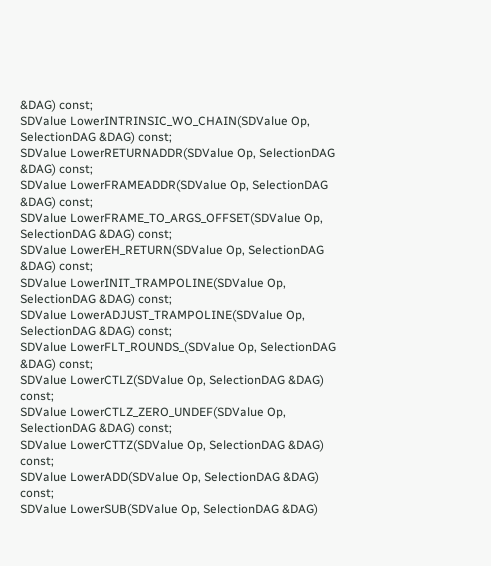&DAG) const;
SDValue LowerINTRINSIC_WO_CHAIN(SDValue Op, SelectionDAG &DAG) const;
SDValue LowerRETURNADDR(SDValue Op, SelectionDAG &DAG) const;
SDValue LowerFRAMEADDR(SDValue Op, SelectionDAG &DAG) const;
SDValue LowerFRAME_TO_ARGS_OFFSET(SDValue Op, SelectionDAG &DAG) const;
SDValue LowerEH_RETURN(SDValue Op, SelectionDAG &DAG) const;
SDValue LowerINIT_TRAMPOLINE(SDValue Op, SelectionDAG &DAG) const;
SDValue LowerADJUST_TRAMPOLINE(SDValue Op, SelectionDAG &DAG) const;
SDValue LowerFLT_ROUNDS_(SDValue Op, SelectionDAG &DAG) const;
SDValue LowerCTLZ(SDValue Op, SelectionDAG &DAG) const;
SDValue LowerCTLZ_ZERO_UNDEF(SDValue Op, SelectionDAG &DAG) const;
SDValue LowerCTTZ(SDValue Op, SelectionDAG &DAG) const;
SDValue LowerADD(SDValue Op, SelectionDAG &DAG) const;
SDValue LowerSUB(SDValue Op, SelectionDAG &DAG)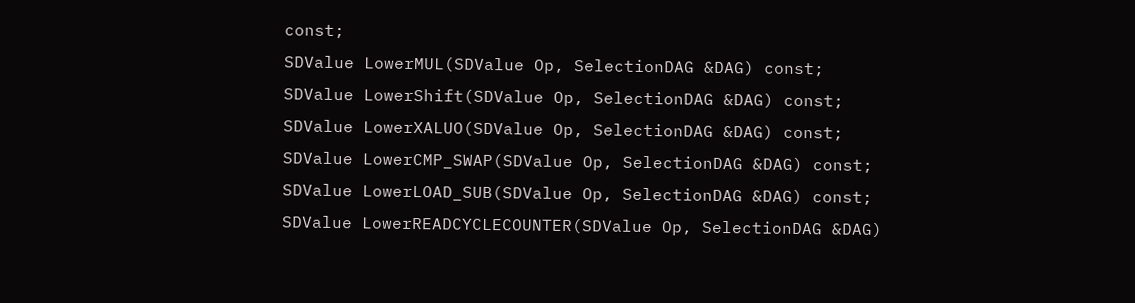const;
SDValue LowerMUL(SDValue Op, SelectionDAG &DAG) const;
SDValue LowerShift(SDValue Op, SelectionDAG &DAG) const;
SDValue LowerXALUO(SDValue Op, SelectionDAG &DAG) const;
SDValue LowerCMP_SWAP(SDValue Op, SelectionDAG &DAG) const;
SDValue LowerLOAD_SUB(SDValue Op, SelectionDAG &DAG) const;
SDValue LowerREADCYCLECOUNTER(SDValue Op, SelectionDAG &DAG)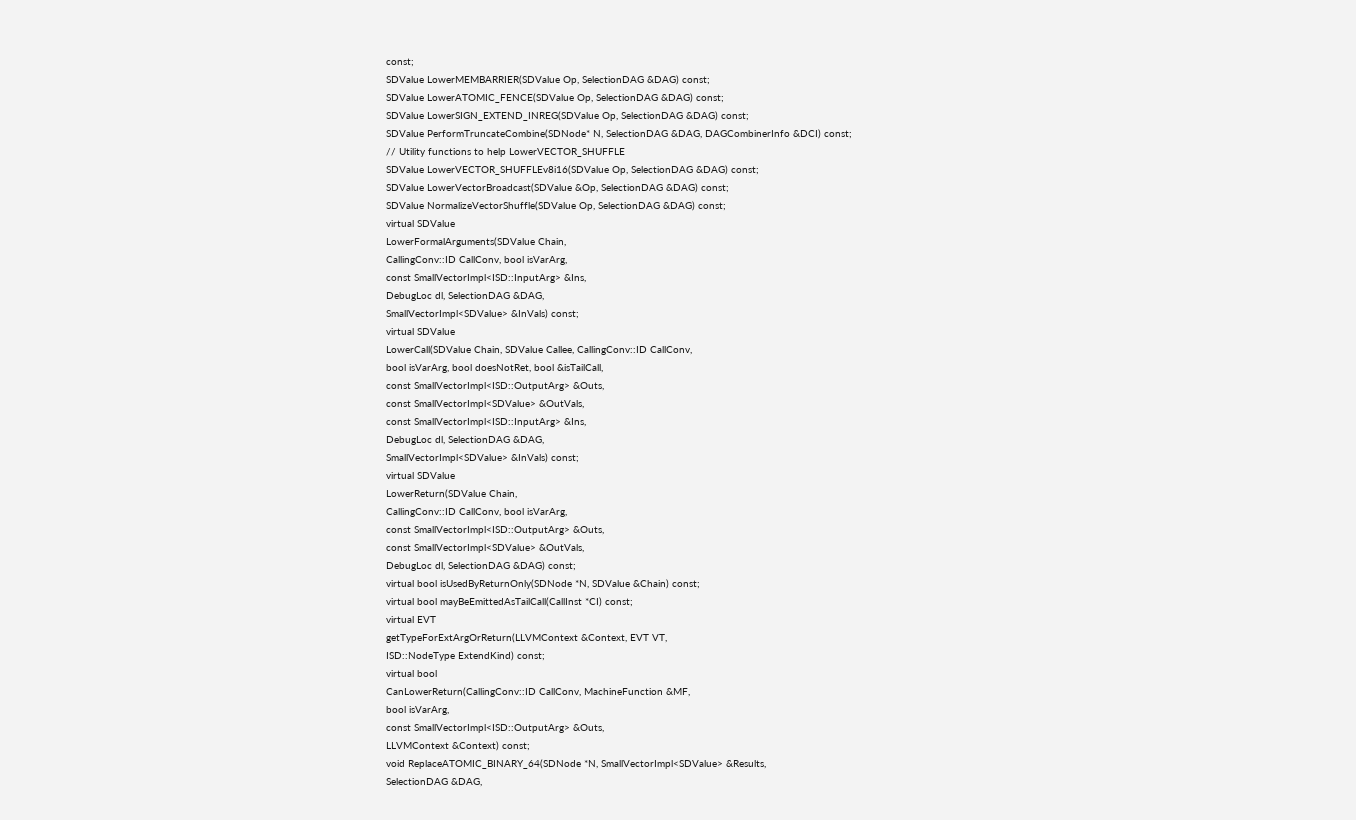const;
SDValue LowerMEMBARRIER(SDValue Op, SelectionDAG &DAG) const;
SDValue LowerATOMIC_FENCE(SDValue Op, SelectionDAG &DAG) const;
SDValue LowerSIGN_EXTEND_INREG(SDValue Op, SelectionDAG &DAG) const;
SDValue PerformTruncateCombine(SDNode* N, SelectionDAG &DAG, DAGCombinerInfo &DCI) const;
// Utility functions to help LowerVECTOR_SHUFFLE
SDValue LowerVECTOR_SHUFFLEv8i16(SDValue Op, SelectionDAG &DAG) const;
SDValue LowerVectorBroadcast(SDValue &Op, SelectionDAG &DAG) const;
SDValue NormalizeVectorShuffle(SDValue Op, SelectionDAG &DAG) const;
virtual SDValue
LowerFormalArguments(SDValue Chain,
CallingConv::ID CallConv, bool isVarArg,
const SmallVectorImpl<ISD::InputArg> &Ins,
DebugLoc dl, SelectionDAG &DAG,
SmallVectorImpl<SDValue> &InVals) const;
virtual SDValue
LowerCall(SDValue Chain, SDValue Callee, CallingConv::ID CallConv,
bool isVarArg, bool doesNotRet, bool &isTailCall,
const SmallVectorImpl<ISD::OutputArg> &Outs,
const SmallVectorImpl<SDValue> &OutVals,
const SmallVectorImpl<ISD::InputArg> &Ins,
DebugLoc dl, SelectionDAG &DAG,
SmallVectorImpl<SDValue> &InVals) const;
virtual SDValue
LowerReturn(SDValue Chain,
CallingConv::ID CallConv, bool isVarArg,
const SmallVectorImpl<ISD::OutputArg> &Outs,
const SmallVectorImpl<SDValue> &OutVals,
DebugLoc dl, SelectionDAG &DAG) const;
virtual bool isUsedByReturnOnly(SDNode *N, SDValue &Chain) const;
virtual bool mayBeEmittedAsTailCall(CallInst *CI) const;
virtual EVT
getTypeForExtArgOrReturn(LLVMContext &Context, EVT VT,
ISD::NodeType ExtendKind) const;
virtual bool
CanLowerReturn(CallingConv::ID CallConv, MachineFunction &MF,
bool isVarArg,
const SmallVectorImpl<ISD::OutputArg> &Outs,
LLVMContext &Context) const;
void ReplaceATOMIC_BINARY_64(SDNode *N, SmallVectorImpl<SDValue> &Results,
SelectionDAG &DAG,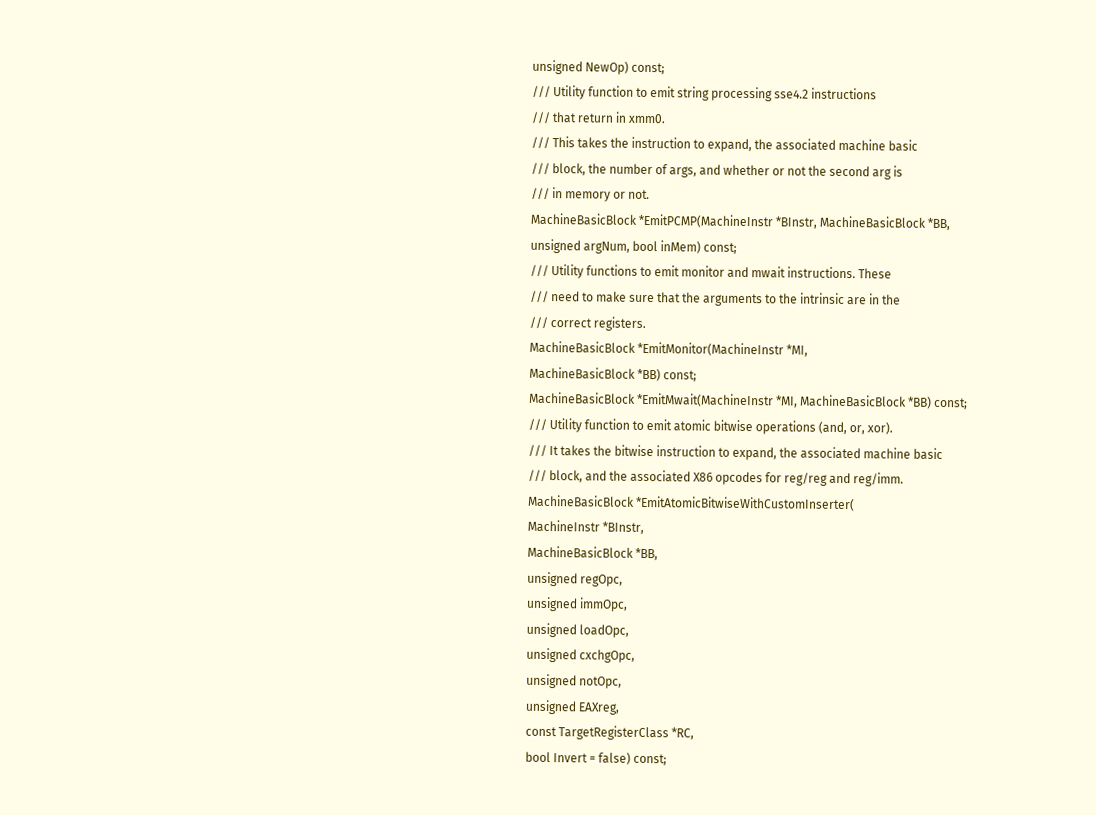unsigned NewOp) const;
/// Utility function to emit string processing sse4.2 instructions
/// that return in xmm0.
/// This takes the instruction to expand, the associated machine basic
/// block, the number of args, and whether or not the second arg is
/// in memory or not.
MachineBasicBlock *EmitPCMP(MachineInstr *BInstr, MachineBasicBlock *BB,
unsigned argNum, bool inMem) const;
/// Utility functions to emit monitor and mwait instructions. These
/// need to make sure that the arguments to the intrinsic are in the
/// correct registers.
MachineBasicBlock *EmitMonitor(MachineInstr *MI,
MachineBasicBlock *BB) const;
MachineBasicBlock *EmitMwait(MachineInstr *MI, MachineBasicBlock *BB) const;
/// Utility function to emit atomic bitwise operations (and, or, xor).
/// It takes the bitwise instruction to expand, the associated machine basic
/// block, and the associated X86 opcodes for reg/reg and reg/imm.
MachineBasicBlock *EmitAtomicBitwiseWithCustomInserter(
MachineInstr *BInstr,
MachineBasicBlock *BB,
unsigned regOpc,
unsigned immOpc,
unsigned loadOpc,
unsigned cxchgOpc,
unsigned notOpc,
unsigned EAXreg,
const TargetRegisterClass *RC,
bool Invert = false) const;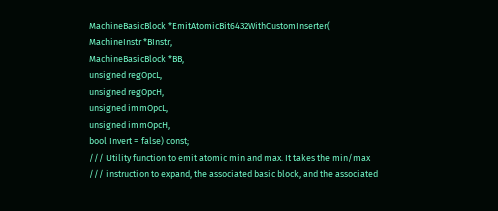MachineBasicBlock *EmitAtomicBit6432WithCustomInserter(
MachineInstr *BInstr,
MachineBasicBlock *BB,
unsigned regOpcL,
unsigned regOpcH,
unsigned immOpcL,
unsigned immOpcH,
bool Invert = false) const;
/// Utility function to emit atomic min and max. It takes the min/max
/// instruction to expand, the associated basic block, and the associated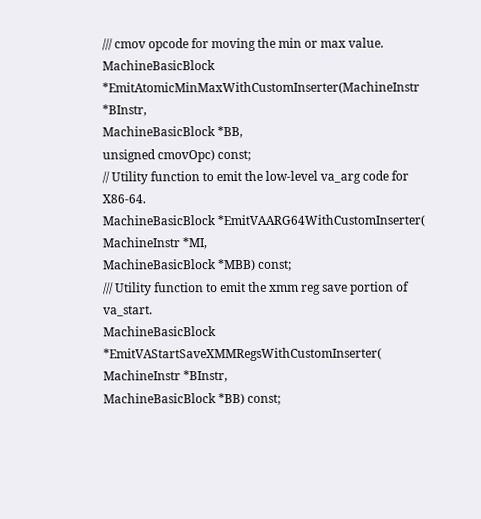/// cmov opcode for moving the min or max value.
MachineBasicBlock *EmitAtomicMinMaxWithCustomInserter(MachineInstr *BInstr,
MachineBasicBlock *BB,
unsigned cmovOpc) const;
// Utility function to emit the low-level va_arg code for X86-64.
MachineBasicBlock *EmitVAARG64WithCustomInserter(
MachineInstr *MI,
MachineBasicBlock *MBB) const;
/// Utility function to emit the xmm reg save portion of va_start.
MachineBasicBlock *EmitVAStartSaveXMMRegsWithCustomInserter(
MachineInstr *BInstr,
MachineBasicBlock *BB) const;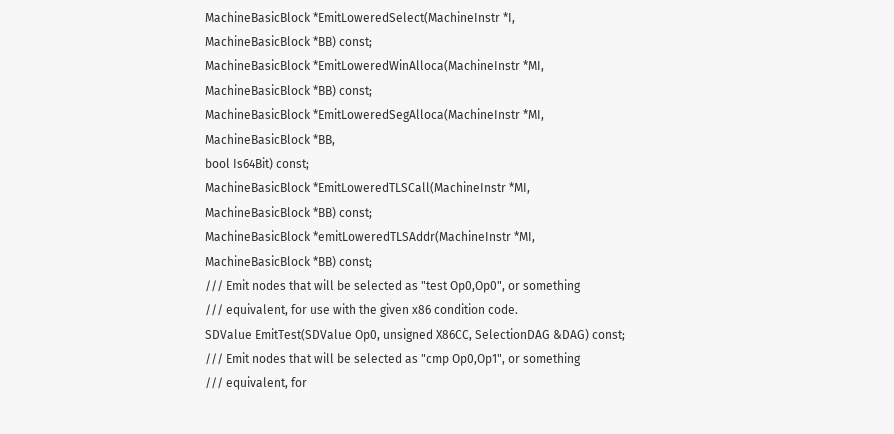MachineBasicBlock *EmitLoweredSelect(MachineInstr *I,
MachineBasicBlock *BB) const;
MachineBasicBlock *EmitLoweredWinAlloca(MachineInstr *MI,
MachineBasicBlock *BB) const;
MachineBasicBlock *EmitLoweredSegAlloca(MachineInstr *MI,
MachineBasicBlock *BB,
bool Is64Bit) const;
MachineBasicBlock *EmitLoweredTLSCall(MachineInstr *MI,
MachineBasicBlock *BB) const;
MachineBasicBlock *emitLoweredTLSAddr(MachineInstr *MI,
MachineBasicBlock *BB) const;
/// Emit nodes that will be selected as "test Op0,Op0", or something
/// equivalent, for use with the given x86 condition code.
SDValue EmitTest(SDValue Op0, unsigned X86CC, SelectionDAG &DAG) const;
/// Emit nodes that will be selected as "cmp Op0,Op1", or something
/// equivalent, for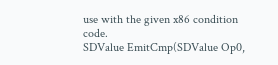use with the given x86 condition code.
SDValue EmitCmp(SDValue Op0,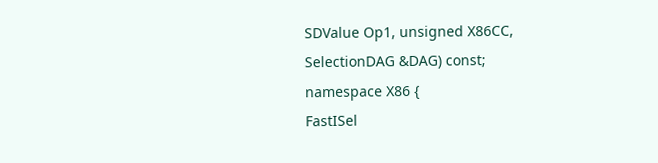SDValue Op1, unsigned X86CC,
SelectionDAG &DAG) const;
namespace X86 {
FastISel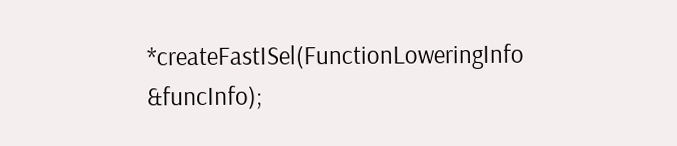*createFastISel(FunctionLoweringInfo &funcInfo);